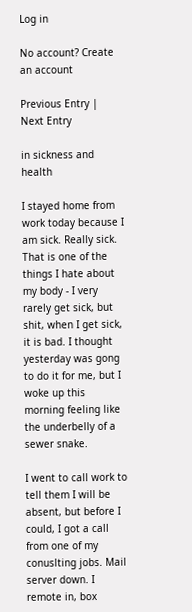Log in

No account? Create an account

Previous Entry | Next Entry

in sickness and health

I stayed home from work today because I am sick. Really sick. That is one of the things I hate about my body - I very rarely get sick, but shit, when I get sick, it is bad. I thought yesterday was gong to do it for me, but I woke up this morning feeling like the underbelly of a sewer snake.

I went to call work to tell them I will be absent, but before I could, I got a call from one of my conuslting jobs. Mail server down. I remote in, box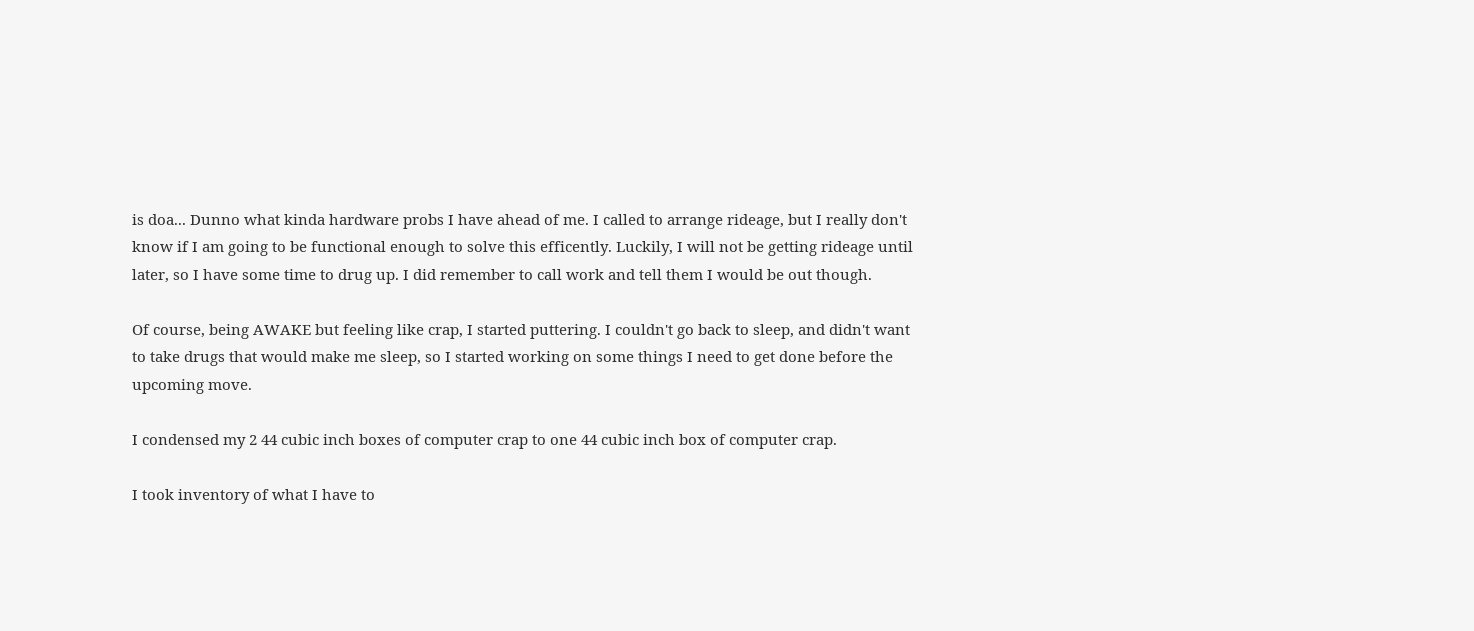is doa... Dunno what kinda hardware probs I have ahead of me. I called to arrange rideage, but I really don't know if I am going to be functional enough to solve this efficently. Luckily, I will not be getting rideage until later, so I have some time to drug up. I did remember to call work and tell them I would be out though.

Of course, being AWAKE but feeling like crap, I started puttering. I couldn't go back to sleep, and didn't want to take drugs that would make me sleep, so I started working on some things I need to get done before the upcoming move.

I condensed my 2 44 cubic inch boxes of computer crap to one 44 cubic inch box of computer crap.

I took inventory of what I have to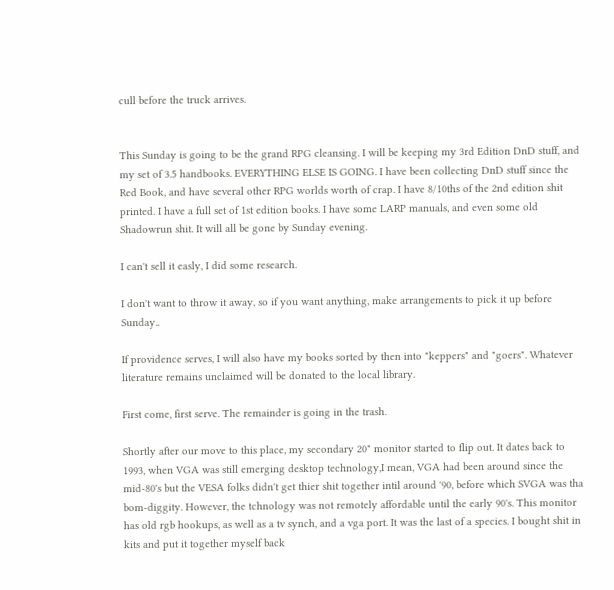cull before the truck arrives.


This Sunday is going to be the grand RPG cleansing. I will be keeping my 3rd Edition DnD stuff, and my set of 3.5 handbooks. EVERYTHING ELSE IS GOING. I have been collecting DnD stuff since the Red Book, and have several other RPG worlds worth of crap. I have 8/10ths of the 2nd edition shit printed. I have a full set of 1st edition books. I have some LARP manuals, and even some old Shadowrun shit. It will all be gone by Sunday evening.

I can't sell it easly, I did some research.

I don't want to throw it away, so if you want anything, make arrangements to pick it up before Sunday..

If providence serves, I will also have my books sorted by then into "keppers" and "goers". Whatever literature remains unclaimed will be donated to the local library.

First come, first serve. The remainder is going in the trash.

Shortly after our move to this place, my secondary 20" monitor started to flip out. It dates back to 1993, when VGA was still emerging desktop technology,I mean, VGA had been around since the mid-80's but the VESA folks didn't get thier shit together intil around '90, before which SVGA was tha bom-diggity. However, the tchnology was not remotely affordable until the early 90's. This monitor has old rgb hookups, as well as a tv synch, and a vga port. It was the last of a species. I bought shit in kits and put it together myself back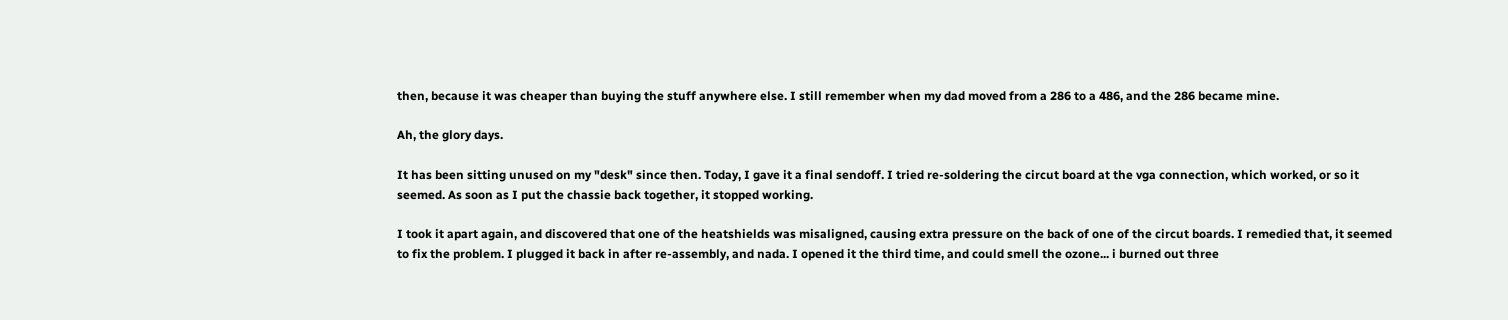then, because it was cheaper than buying the stuff anywhere else. I still remember when my dad moved from a 286 to a 486, and the 286 became mine.

Ah, the glory days.

It has been sitting unused on my "desk" since then. Today, I gave it a final sendoff. I tried re-soldering the circut board at the vga connection, which worked, or so it seemed. As soon as I put the chassie back together, it stopped working.

I took it apart again, and discovered that one of the heatshields was misaligned, causing extra pressure on the back of one of the circut boards. I remedied that, it seemed to fix the problem. I plugged it back in after re-assembly, and nada. I opened it the third time, and could smell the ozone... i burned out three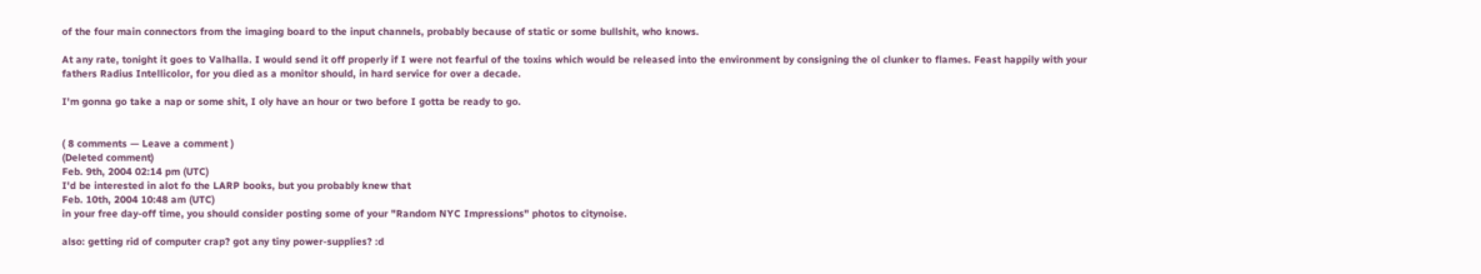of the four main connectors from the imaging board to the input channels, probably because of static or some bullshit, who knows.

At any rate, tonight it goes to Valhalla. I would send it off properly if I were not fearful of the toxins which would be released into the environment by consigning the ol clunker to flames. Feast happily with your fathers Radius Intellicolor, for you died as a monitor should, in hard service for over a decade.

I'm gonna go take a nap or some shit, I oly have an hour or two before I gotta be ready to go.


( 8 comments — Leave a comment )
(Deleted comment)
Feb. 9th, 2004 02:14 pm (UTC)
I'd be interested in alot fo the LARP books, but you probably knew that
Feb. 10th, 2004 10:48 am (UTC)
in your free day-off time, you should consider posting some of your "Random NYC Impressions" photos to citynoise.

also: getting rid of computer crap? got any tiny power-supplies? :d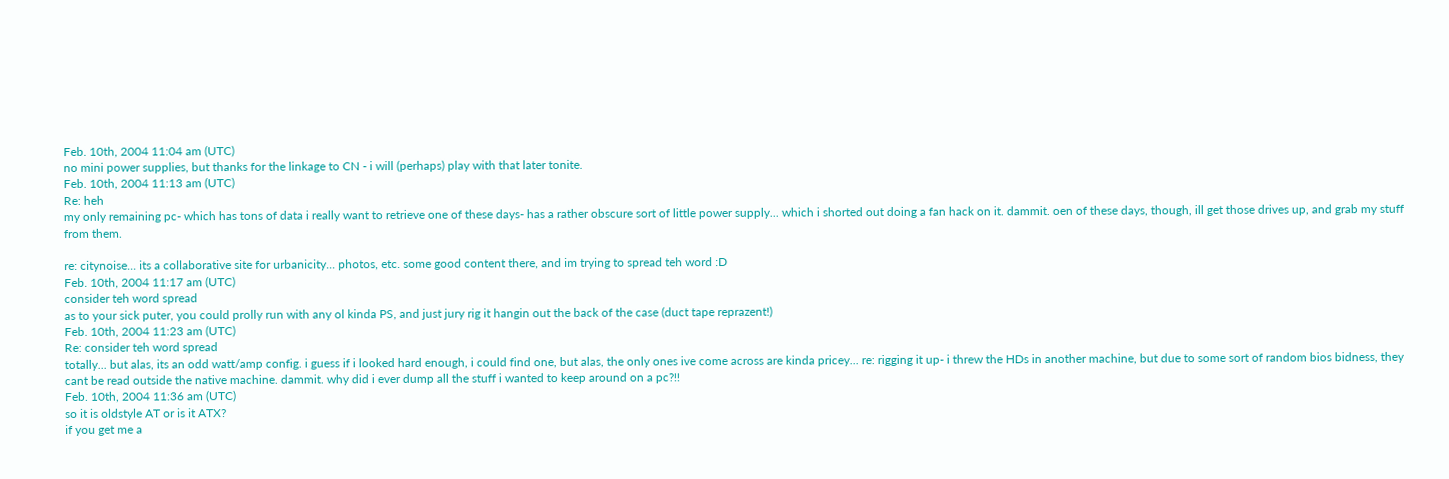Feb. 10th, 2004 11:04 am (UTC)
no mini power supplies, but thanks for the linkage to CN - i will (perhaps) play with that later tonite.
Feb. 10th, 2004 11:13 am (UTC)
Re: heh
my only remaining pc- which has tons of data i really want to retrieve one of these days- has a rather obscure sort of little power supply... which i shorted out doing a fan hack on it. dammit. oen of these days, though, ill get those drives up, and grab my stuff from them.

re: citynoise... its a collaborative site for urbanicity... photos, etc. some good content there, and im trying to spread teh word :D
Feb. 10th, 2004 11:17 am (UTC)
consider teh word spread
as to your sick puter, you could prolly run with any ol kinda PS, and just jury rig it hangin out the back of the case (duct tape reprazent!)
Feb. 10th, 2004 11:23 am (UTC)
Re: consider teh word spread
totally... but alas, its an odd watt/amp config. i guess if i looked hard enough, i could find one, but alas, the only ones ive come across are kinda pricey... re: rigging it up- i threw the HDs in another machine, but due to some sort of random bios bidness, they cant be read outside the native machine. dammit. why did i ever dump all the stuff i wanted to keep around on a pc?!!
Feb. 10th, 2004 11:36 am (UTC)
so it is oldstyle AT or is it ATX?
if you get me a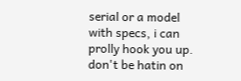serial or a model with specs, i can prolly hook you up.
don't be hatin on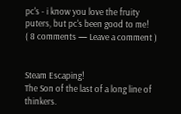pc's - i know you love the fruity puters, but pc's been good to me!
( 8 comments — Leave a comment )


Steam Escaping!
The Son of the last of a long line of thinkers.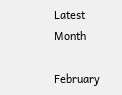Latest Month

February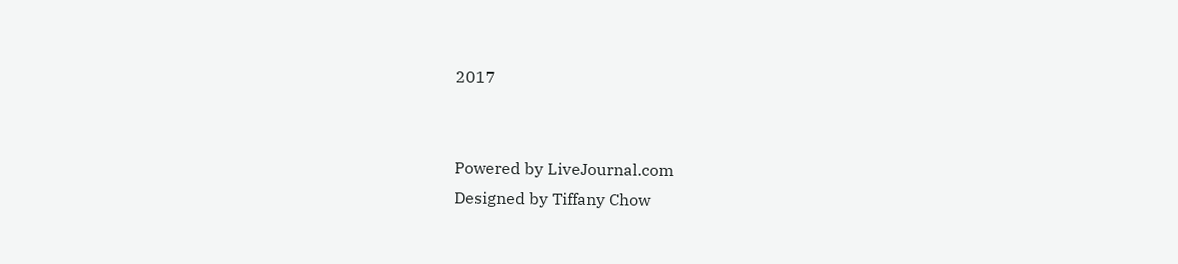2017


Powered by LiveJournal.com
Designed by Tiffany Chow